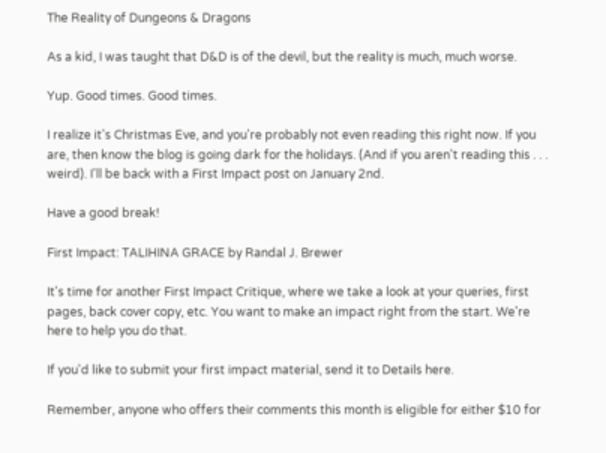The Reality of Dungeons & Dragons

As a kid, I was taught that D&D is of the devil, but the reality is much, much worse.

Yup. Good times. Good times.

I realize it's Christmas Eve, and you're probably not even reading this right now. If you are, then know the blog is going dark for the holidays. (And if you aren't reading this . . . weird). I'll be back with a First Impact post on January 2nd.

Have a good break!

First Impact: TALIHINA GRACE by Randal J. Brewer

It's time for another First Impact Critique, where we take a look at your queries, first pages, back cover copy, etc. You want to make an impact right from the start. We're here to help you do that.

If you'd like to submit your first impact material, send it to Details here.

Remember, anyone who offers their comments this month is eligible for either $10 for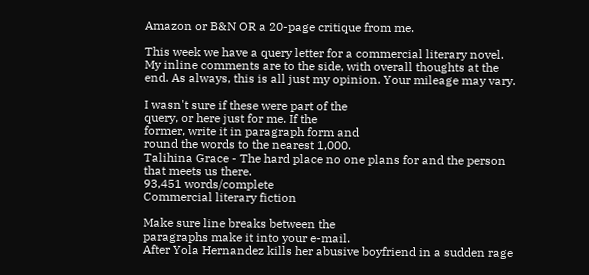Amazon or B&N OR a 20-page critique from me.

This week we have a query letter for a commercial literary novel. My inline comments are to the side, with overall thoughts at the end. As always, this is all just my opinion. Your mileage may vary.

I wasn't sure if these were part of the
query, or here just for me. If the
former, write it in paragraph form and
round the words to the nearest 1,000.
Talihina Grace - The hard place no one plans for and the person that meets us there.
93,451 words/complete
Commercial literary fiction

Make sure line breaks between the
paragraphs make it into your e-mail.
After Yola Hernandez kills her abusive boyfriend in a sudden rage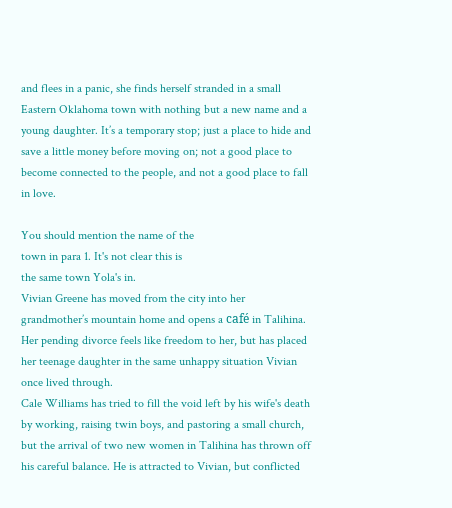and flees in a panic, she finds herself stranded in a small Eastern Oklahoma town with nothing but a new name and a young daughter. It’s a temporary stop; just a place to hide and save a little money before moving on; not a good place to become connected to the people, and not a good place to fall in love.

You should mention the name of the
town in para 1. It's not clear this is
the same town Yola's in.
Vivian Greene has moved from the city into her grandmother’s mountain home and opens a café in Talihina. Her pending divorce feels like freedom to her, but has placed her teenage daughter in the same unhappy situation Vivian once lived through.
Cale Williams has tried to fill the void left by his wife's death by working, raising twin boys, and pastoring a small church, but the arrival of two new women in Talihina has thrown off his careful balance. He is attracted to Vivian, but conflicted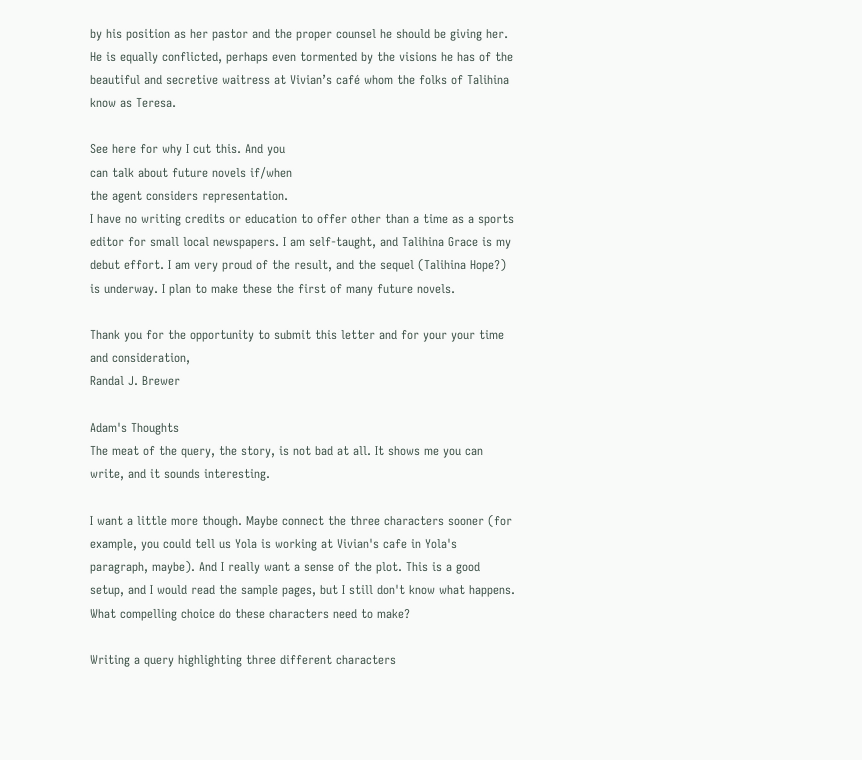by his position as her pastor and the proper counsel he should be giving her. He is equally conflicted, perhaps even tormented by the visions he has of the beautiful and secretive waitress at Vivian’s café whom the folks of Talihina know as Teresa.

See here for why I cut this. And you
can talk about future novels if/when
the agent considers representation.
I have no writing credits or education to offer other than a time as a sports editor for small local newspapers. I am self-taught, and Talihina Grace is my debut effort. I am very proud of the result, and the sequel (Talihina Hope?) is underway. I plan to make these the first of many future novels.

Thank you for the opportunity to submit this letter and for your your time and consideration,
Randal J. Brewer

Adam's Thoughts
The meat of the query, the story, is not bad at all. It shows me you can write, and it sounds interesting.

I want a little more though. Maybe connect the three characters sooner (for example, you could tell us Yola is working at Vivian's cafe in Yola's paragraph, maybe). And I really want a sense of the plot. This is a good setup, and I would read the sample pages, but I still don't know what happens. What compelling choice do these characters need to make?

Writing a query highlighting three different characters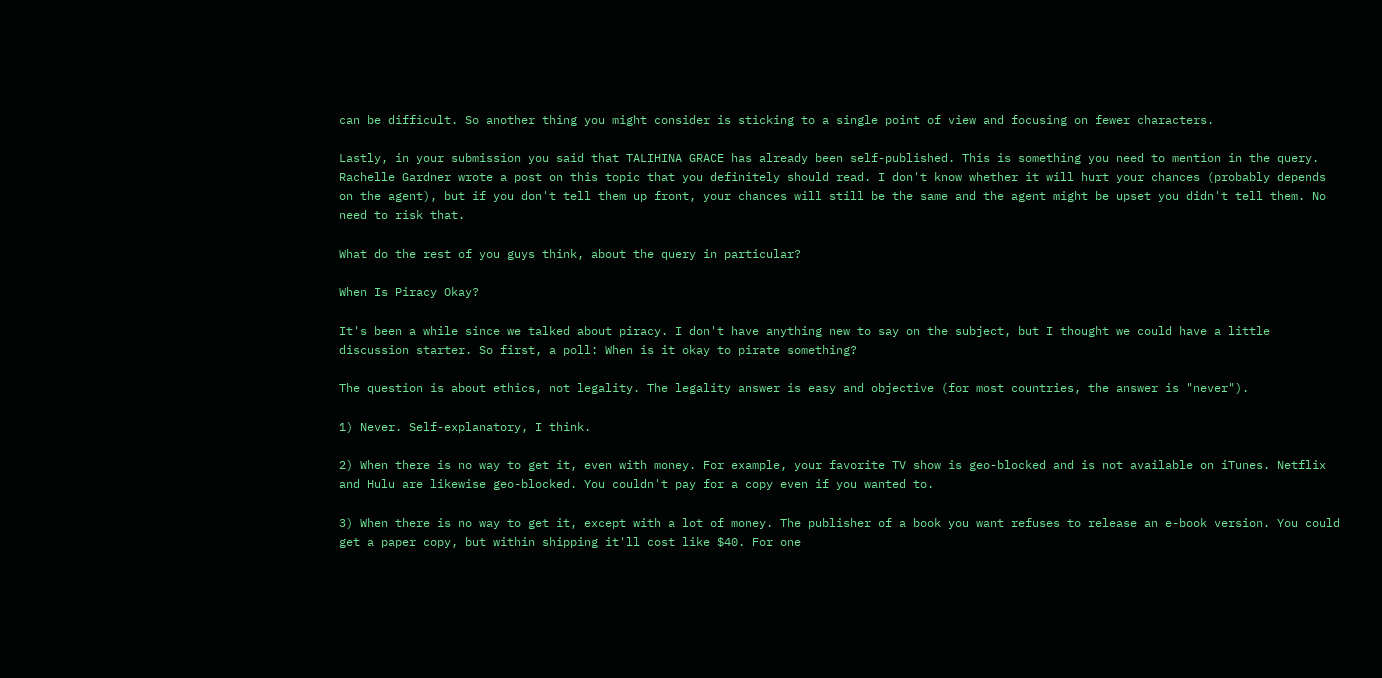can be difficult. So another thing you might consider is sticking to a single point of view and focusing on fewer characters.

Lastly, in your submission you said that TALIHINA GRACE has already been self-published. This is something you need to mention in the query. Rachelle Gardner wrote a post on this topic that you definitely should read. I don't know whether it will hurt your chances (probably depends on the agent), but if you don't tell them up front, your chances will still be the same and the agent might be upset you didn't tell them. No need to risk that.

What do the rest of you guys think, about the query in particular?

When Is Piracy Okay?

It's been a while since we talked about piracy. I don't have anything new to say on the subject, but I thought we could have a little discussion starter. So first, a poll: When is it okay to pirate something?

The question is about ethics, not legality. The legality answer is easy and objective (for most countries, the answer is "never").

1) Never. Self-explanatory, I think.

2) When there is no way to get it, even with money. For example, your favorite TV show is geo-blocked and is not available on iTunes. Netflix and Hulu are likewise geo-blocked. You couldn't pay for a copy even if you wanted to.

3) When there is no way to get it, except with a lot of money. The publisher of a book you want refuses to release an e-book version. You could get a paper copy, but within shipping it'll cost like $40. For one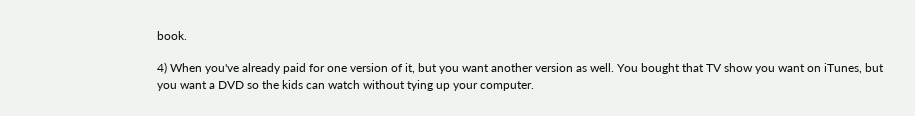book.

4) When you've already paid for one version of it, but you want another version as well. You bought that TV show you want on iTunes, but you want a DVD so the kids can watch without tying up your computer.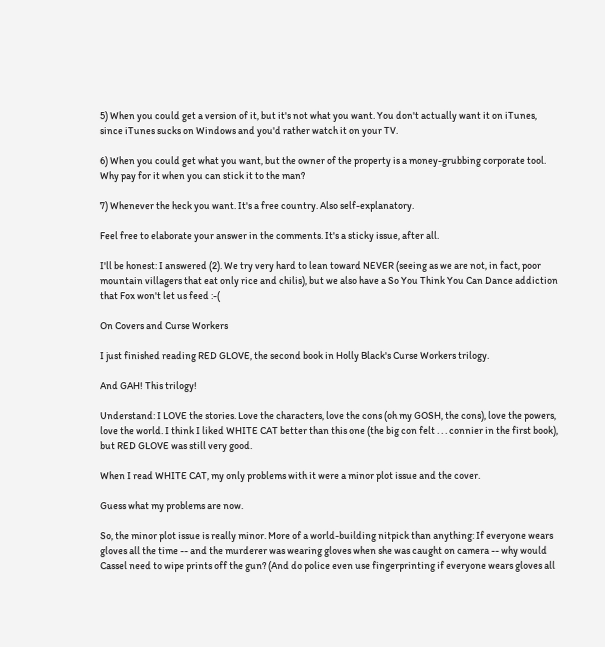5) When you could get a version of it, but it's not what you want. You don't actually want it on iTunes, since iTunes sucks on Windows and you'd rather watch it on your TV.

6) When you could get what you want, but the owner of the property is a money-grubbing corporate tool. Why pay for it when you can stick it to the man?

7) Whenever the heck you want. It's a free country. Also self-explanatory.

Feel free to elaborate your answer in the comments. It's a sticky issue, after all.

I'll be honest: I answered (2). We try very hard to lean toward NEVER (seeing as we are not, in fact, poor mountain villagers that eat only rice and chilis), but we also have a So You Think You Can Dance addiction that Fox won't let us feed :-(

On Covers and Curse Workers

I just finished reading RED GLOVE, the second book in Holly Black's Curse Workers trilogy.

And GAH! This trilogy!

Understand: I LOVE the stories. Love the characters, love the cons (oh my GOSH, the cons), love the powers, love the world. I think I liked WHITE CAT better than this one (the big con felt . . . connier in the first book), but RED GLOVE was still very good.

When I read WHITE CAT, my only problems with it were a minor plot issue and the cover.

Guess what my problems are now.

So, the minor plot issue is really minor. More of a world-building nitpick than anything: If everyone wears gloves all the time -- and the murderer was wearing gloves when she was caught on camera -- why would Cassel need to wipe prints off the gun? (And do police even use fingerprinting if everyone wears gloves all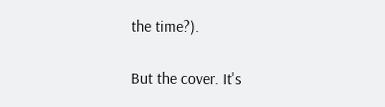the time?).

But the cover. It's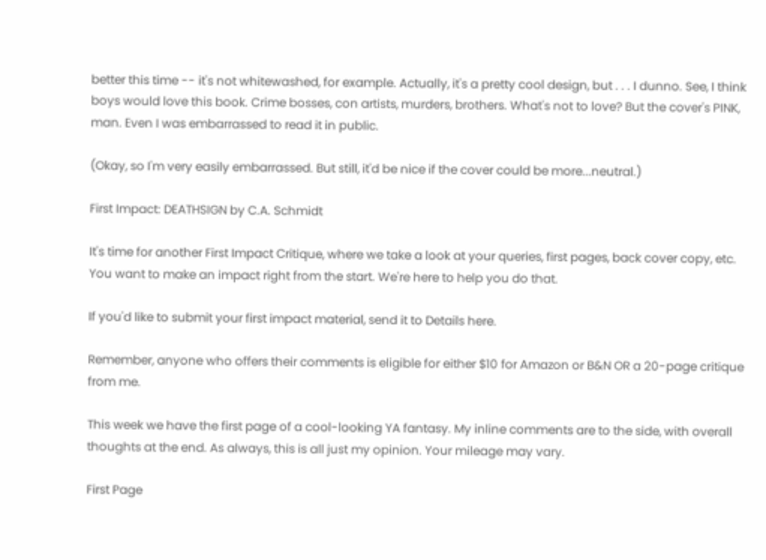better this time -- it's not whitewashed, for example. Actually, it's a pretty cool design, but . . . I dunno. See, I think boys would love this book. Crime bosses, con artists, murders, brothers. What's not to love? But the cover's PINK, man. Even I was embarrassed to read it in public.

(Okay, so I'm very easily embarrassed. But still, it'd be nice if the cover could be more...neutral.)

First Impact: DEATHSIGN by C.A. Schmidt

It's time for another First Impact Critique, where we take a look at your queries, first pages, back cover copy, etc. You want to make an impact right from the start. We're here to help you do that.

If you'd like to submit your first impact material, send it to Details here.

Remember, anyone who offers their comments is eligible for either $10 for Amazon or B&N OR a 20-page critique from me.

This week we have the first page of a cool-looking YA fantasy. My inline comments are to the side, with overall thoughts at the end. As always, this is all just my opinion. Your mileage may vary.

First Page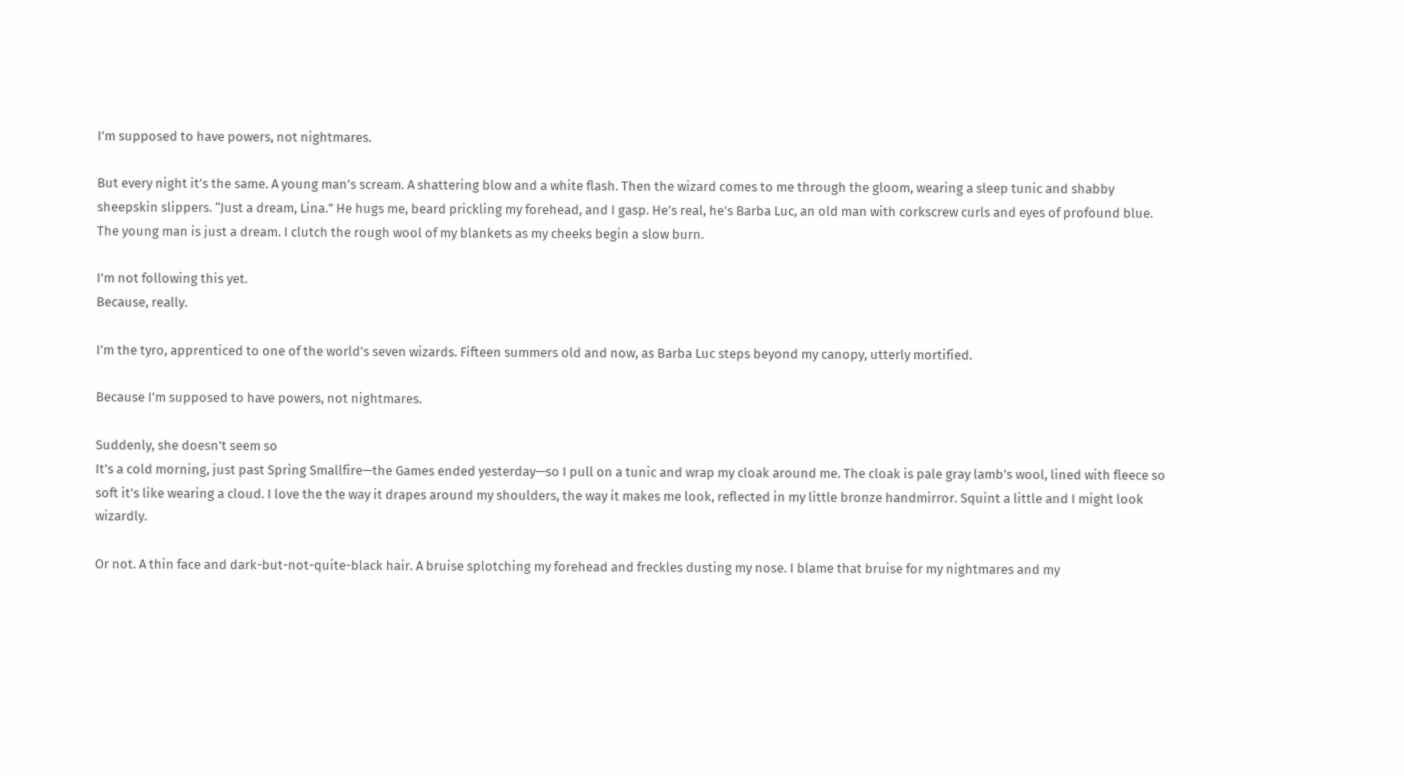I’m supposed to have powers, not nightmares.

But every night it’s the same. A young man’s scream. A shattering blow and a white flash. Then the wizard comes to me through the gloom, wearing a sleep tunic and shabby sheepskin slippers. “Just a dream, Lina.” He hugs me, beard prickling my forehead, and I gasp. He’s real, he's Barba Luc, an old man with corkscrew curls and eyes of profound blue. The young man is just a dream. I clutch the rough wool of my blankets as my cheeks begin a slow burn.

I'm not following this yet.
Because, really.

I’m the tyro, apprenticed to one of the world’s seven wizards. Fifteen summers old and now, as Barba Luc steps beyond my canopy, utterly mortified.

Because I’m supposed to have powers, not nightmares.

Suddenly, she doesn't seem so
It’s a cold morning, just past Spring Smallfire—the Games ended yesterday—so I pull on a tunic and wrap my cloak around me. The cloak is pale gray lamb’s wool, lined with fleece so soft it’s like wearing a cloud. I love the the way it drapes around my shoulders, the way it makes me look, reflected in my little bronze handmirror. Squint a little and I might look wizardly.

Or not. A thin face and dark-but-not-quite-black hair. A bruise splotching my forehead and freckles dusting my nose. I blame that bruise for my nightmares and my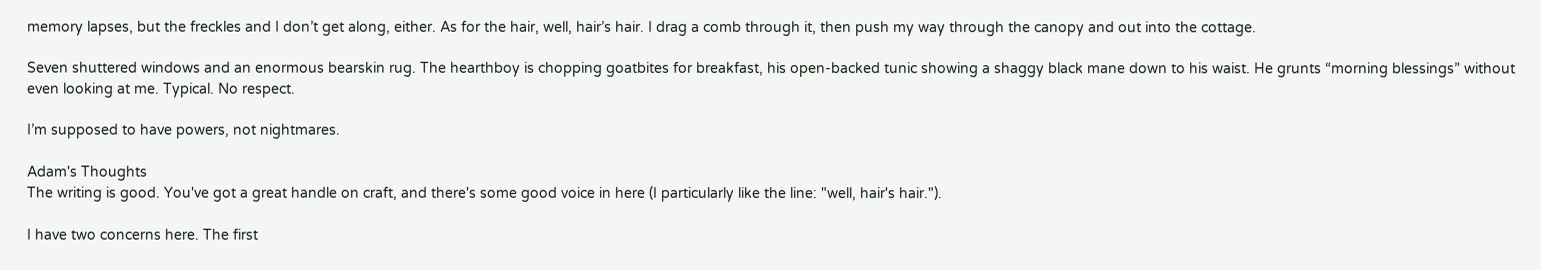memory lapses, but the freckles and I don’t get along, either. As for the hair, well, hair’s hair. I drag a comb through it, then push my way through the canopy and out into the cottage.

Seven shuttered windows and an enormous bearskin rug. The hearthboy is chopping goatbites for breakfast, his open-backed tunic showing a shaggy black mane down to his waist. He grunts “morning blessings” without even looking at me. Typical. No respect.

I’m supposed to have powers, not nightmares.

Adam's Thoughts
The writing is good. You've got a great handle on craft, and there's some good voice in here (I particularly like the line: "well, hair's hair.").

I have two concerns here. The first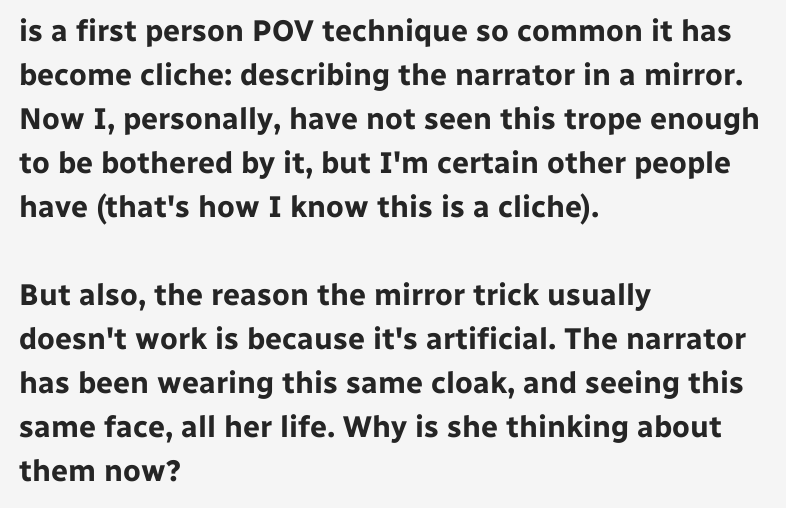is a first person POV technique so common it has become cliche: describing the narrator in a mirror. Now I, personally, have not seen this trope enough to be bothered by it, but I'm certain other people have (that's how I know this is a cliche).

But also, the reason the mirror trick usually doesn't work is because it's artificial. The narrator has been wearing this same cloak, and seeing this same face, all her life. Why is she thinking about them now?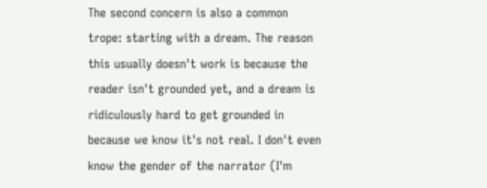The second concern is also a common trope: starting with a dream. The reason this usually doesn't work is because the reader isn't grounded yet, and a dream is ridiculously hard to get grounded in because we know it's not real. I don't even know the gender of the narrator (I'm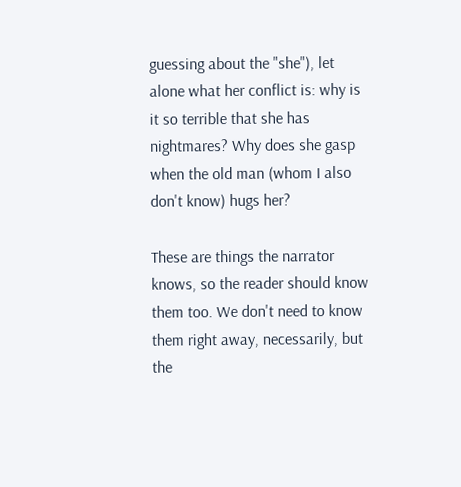guessing about the "she"), let alone what her conflict is: why is it so terrible that she has nightmares? Why does she gasp when the old man (whom I also don't know) hugs her?

These are things the narrator knows, so the reader should know them too. We don't need to know them right away, necessarily, but the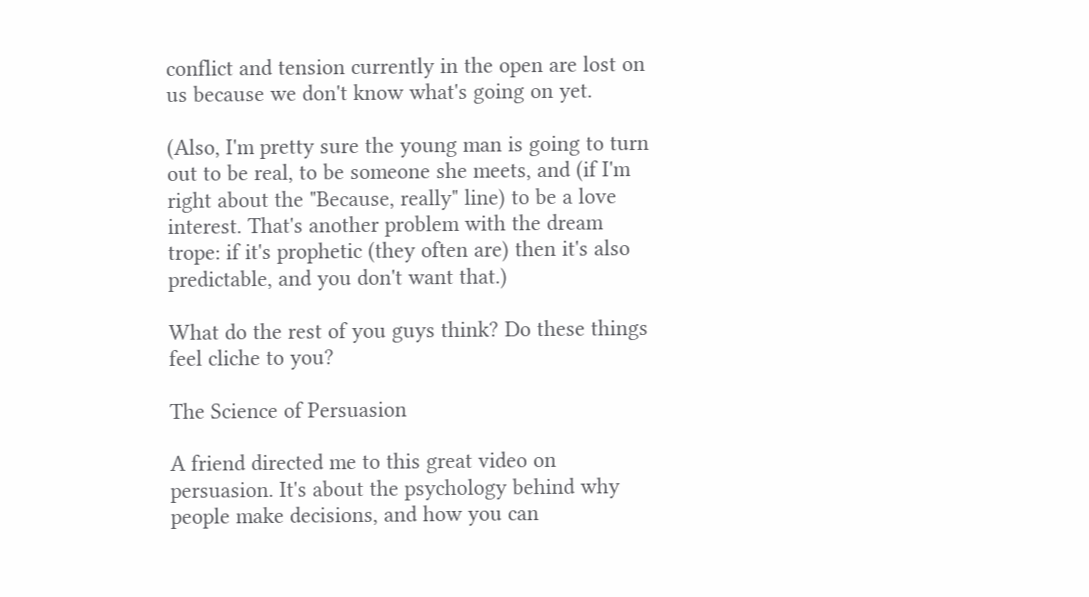conflict and tension currently in the open are lost on us because we don't know what's going on yet.

(Also, I'm pretty sure the young man is going to turn out to be real, to be someone she meets, and (if I'm right about the "Because, really" line) to be a love interest. That's another problem with the dream trope: if it's prophetic (they often are) then it's also predictable, and you don't want that.)

What do the rest of you guys think? Do these things feel cliche to you?

The Science of Persuasion

A friend directed me to this great video on persuasion. It's about the psychology behind why people make decisions, and how you can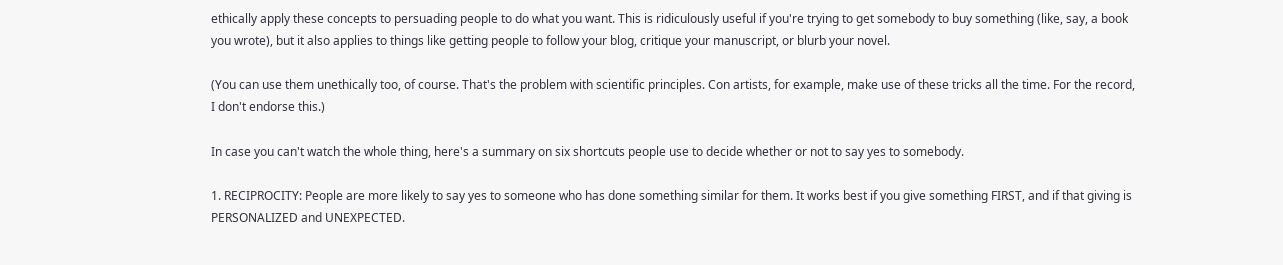ethically apply these concepts to persuading people to do what you want. This is ridiculously useful if you're trying to get somebody to buy something (like, say, a book you wrote), but it also applies to things like getting people to follow your blog, critique your manuscript, or blurb your novel.

(You can use them unethically too, of course. That's the problem with scientific principles. Con artists, for example, make use of these tricks all the time. For the record, I don't endorse this.)

In case you can't watch the whole thing, here's a summary on six shortcuts people use to decide whether or not to say yes to somebody.

1. RECIPROCITY: People are more likely to say yes to someone who has done something similar for them. It works best if you give something FIRST, and if that giving is PERSONALIZED and UNEXPECTED.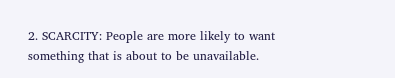2. SCARCITY: People are more likely to want something that is about to be unavailable.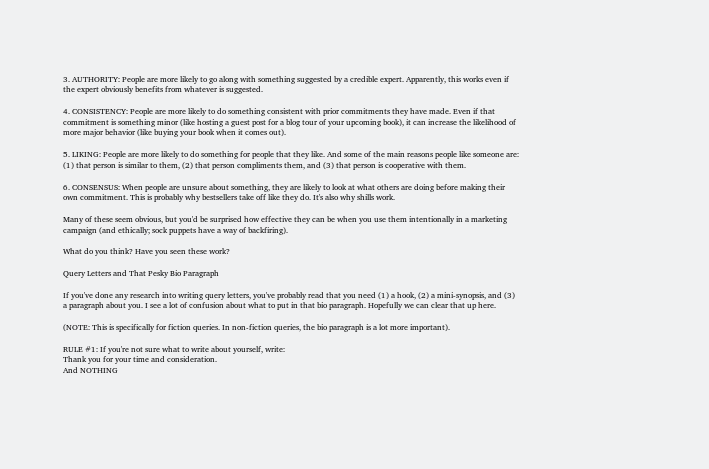3. AUTHORITY: People are more likely to go along with something suggested by a credible expert. Apparently, this works even if the expert obviously benefits from whatever is suggested.

4. CONSISTENCY: People are more likely to do something consistent with prior commitments they have made. Even if that commitment is something minor (like hosting a guest post for a blog tour of your upcoming book), it can increase the likelihood of more major behavior (like buying your book when it comes out).

5. LIKING: People are more likely to do something for people that they like. And some of the main reasons people like someone are: (1) that person is similar to them, (2) that person compliments them, and (3) that person is cooperative with them.

6. CONSENSUS: When people are unsure about something, they are likely to look at what others are doing before making their own commitment. This is probably why bestsellers take off like they do. It's also why shills work.

Many of these seem obvious, but you'd be surprised how effective they can be when you use them intentionally in a marketing campaign (and ethically; sock puppets have a way of backfiring).

What do you think? Have you seen these work?

Query Letters and That Pesky Bio Paragraph

If you've done any research into writing query letters, you've probably read that you need (1) a hook, (2) a mini-synopsis, and (3) a paragraph about you. I see a lot of confusion about what to put in that bio paragraph. Hopefully we can clear that up here.

(NOTE: This is specifically for fiction queries. In non-fiction queries, the bio paragraph is a lot more important).

RULE #1: If you're not sure what to write about yourself, write:
Thank you for your time and consideration.
And NOTHING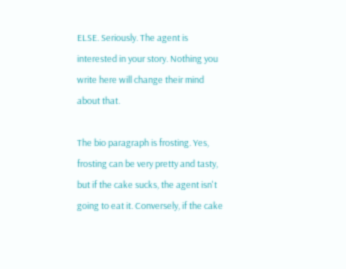ELSE. Seriously. The agent is interested in your story. Nothing you write here will change their mind about that.

The bio paragraph is frosting. Yes, frosting can be very pretty and tasty, but if the cake sucks, the agent isn't going to eat it. Conversely, if the cake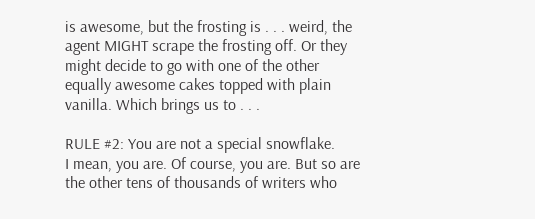is awesome, but the frosting is . . . weird, the agent MIGHT scrape the frosting off. Or they might decide to go with one of the other equally awesome cakes topped with plain vanilla. Which brings us to . . .

RULE #2: You are not a special snowflake.
I mean, you are. Of course, you are. But so are the other tens of thousands of writers who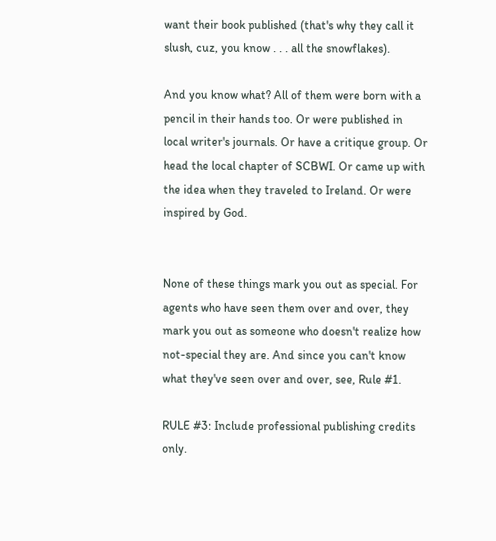want their book published (that's why they call it slush, cuz, you know . . . all the snowflakes).

And you know what? All of them were born with a pencil in their hands too. Or were published in local writer's journals. Or have a critique group. Or head the local chapter of SCBWI. Or came up with the idea when they traveled to Ireland. Or were inspired by God.


None of these things mark you out as special. For agents who have seen them over and over, they mark you out as someone who doesn't realize how not-special they are. And since you can't know what they've seen over and over, see, Rule #1.

RULE #3: Include professional publishing credits only.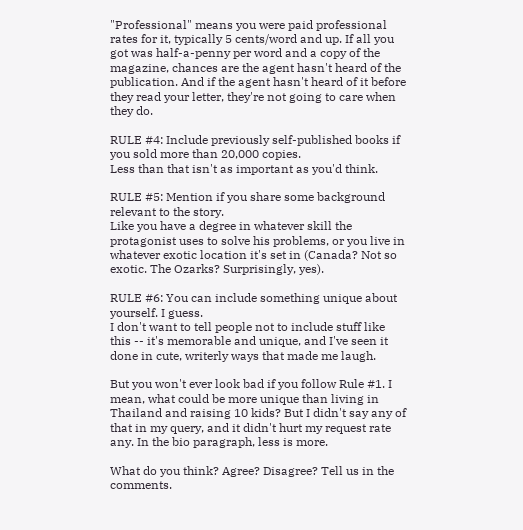"Professional" means you were paid professional rates for it, typically 5 cents/word and up. If all you got was half-a-penny per word and a copy of the magazine, chances are the agent hasn't heard of the publication. And if the agent hasn't heard of it before they read your letter, they're not going to care when they do.

RULE #4: Include previously self-published books if you sold more than 20,000 copies.
Less than that isn't as important as you'd think.

RULE #5: Mention if you share some background relevant to the story.
Like you have a degree in whatever skill the protagonist uses to solve his problems, or you live in whatever exotic location it's set in (Canada? Not so exotic. The Ozarks? Surprisingly, yes).

RULE #6: You can include something unique about yourself. I guess.
I don't want to tell people not to include stuff like this -- it's memorable and unique, and I've seen it done in cute, writerly ways that made me laugh.

But you won't ever look bad if you follow Rule #1. I mean, what could be more unique than living in Thailand and raising 10 kids? But I didn't say any of that in my query, and it didn't hurt my request rate any. In the bio paragraph, less is more.

What do you think? Agree? Disagree? Tell us in the comments.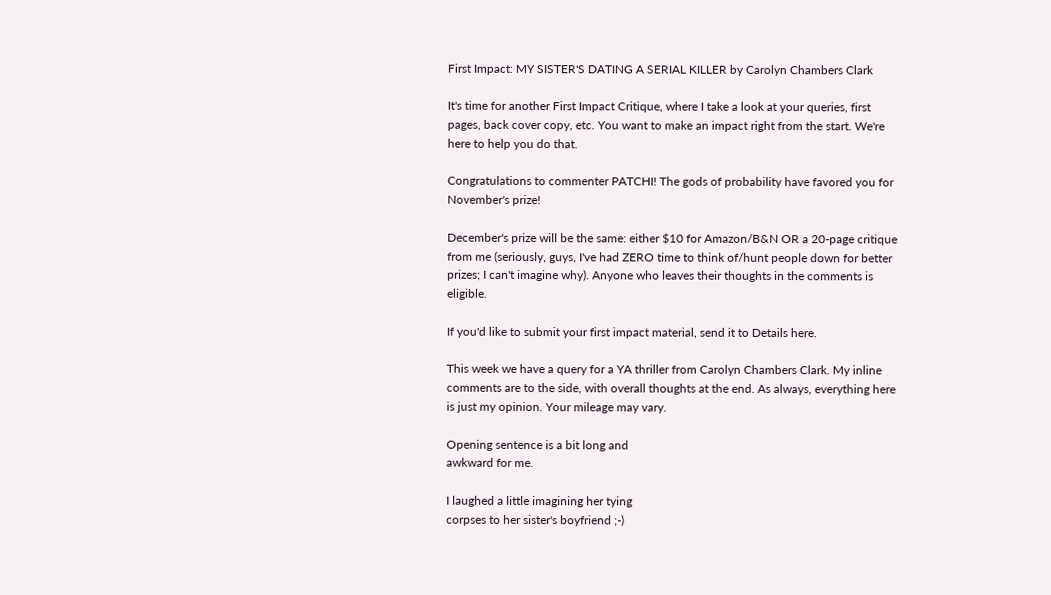First Impact: MY SISTER'S DATING A SERIAL KILLER by Carolyn Chambers Clark

It's time for another First Impact Critique, where I take a look at your queries, first pages, back cover copy, etc. You want to make an impact right from the start. We're here to help you do that.

Congratulations to commenter PATCHI! The gods of probability have favored you for November's prize!

December's prize will be the same: either $10 for Amazon/B&N OR a 20-page critique from me (seriously, guys, I've had ZERO time to think of/hunt people down for better prizes; I can't imagine why). Anyone who leaves their thoughts in the comments is eligible.

If you'd like to submit your first impact material, send it to Details here.

This week we have a query for a YA thriller from Carolyn Chambers Clark. My inline comments are to the side, with overall thoughts at the end. As always, everything here is just my opinion. Your mileage may vary.

Opening sentence is a bit long and
awkward for me.

I laughed a little imagining her tying
corpses to her sister's boyfriend ;-)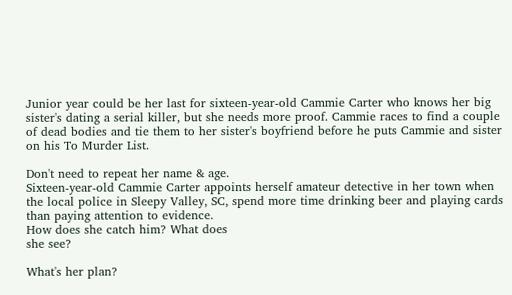Junior year could be her last for sixteen-year-old Cammie Carter who knows her big sister's dating a serial killer, but she needs more proof. Cammie races to find a couple of dead bodies and tie them to her sister's boyfriend before he puts Cammie and sister on his To Murder List.

Don't need to repeat her name & age.
Sixteen-year-old Cammie Carter appoints herself amateur detective in her town when the local police in Sleepy Valley, SC, spend more time drinking beer and playing cards than paying attention to evidence.
How does she catch him? What does
she see?

What's her plan?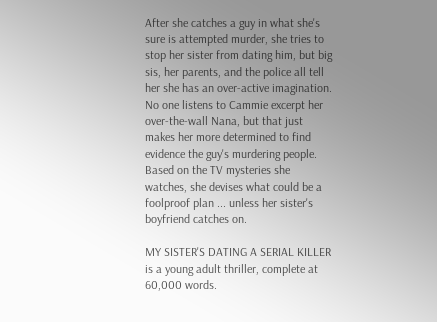After she catches a guy in what she's sure is attempted murder, she tries to stop her sister from dating him, but big sis, her parents, and the police all tell her she has an over-active imagination. No one listens to Cammie excerpt her over-the-wall Nana, but that just makes her more determined to find evidence the guy's murdering people. Based on the TV mysteries she watches, she devises what could be a foolproof plan ... unless her sister's boyfriend catches on.

MY SISTER'S DATING A SERIAL KILLER is a young adult thriller, complete at 60,000 words.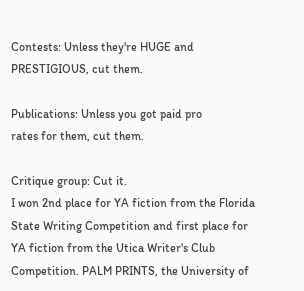Contests: Unless they're HUGE and
PRESTIGIOUS, cut them.

Publications: Unless you got paid pro
rates for them, cut them.

Critique group: Cut it.
I won 2nd place for YA fiction from the Florida State Writing Competition and first place for YA fiction from the Utica Writer's Club Competition. PALM PRINTS, the University of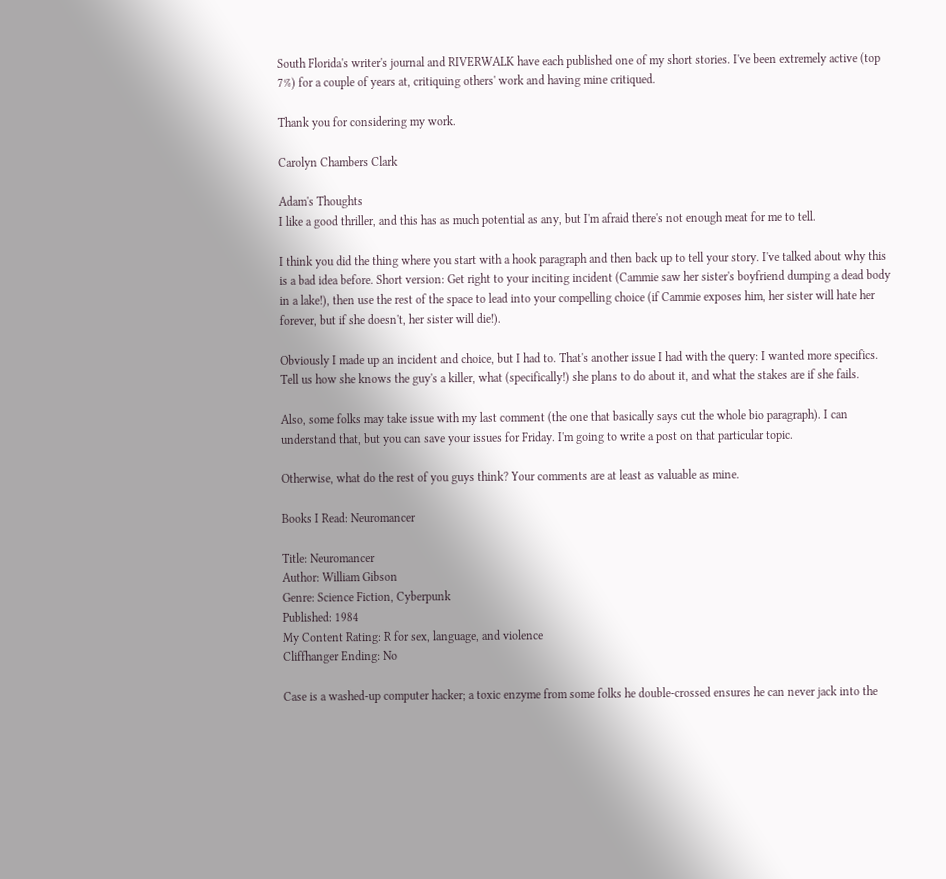South Florida's writer's journal and RIVERWALK have each published one of my short stories. I've been extremely active (top 7%) for a couple of years at, critiquing others' work and having mine critiqued.

Thank you for considering my work.

Carolyn Chambers Clark

Adam's Thoughts
I like a good thriller, and this has as much potential as any, but I'm afraid there's not enough meat for me to tell.

I think you did the thing where you start with a hook paragraph and then back up to tell your story. I've talked about why this is a bad idea before. Short version: Get right to your inciting incident (Cammie saw her sister's boyfriend dumping a dead body in a lake!), then use the rest of the space to lead into your compelling choice (if Cammie exposes him, her sister will hate her forever, but if she doesn't, her sister will die!).

Obviously I made up an incident and choice, but I had to. That's another issue I had with the query: I wanted more specifics. Tell us how she knows the guy's a killer, what (specifically!) she plans to do about it, and what the stakes are if she fails.

Also, some folks may take issue with my last comment (the one that basically says cut the whole bio paragraph). I can understand that, but you can save your issues for Friday. I'm going to write a post on that particular topic.

Otherwise, what do the rest of you guys think? Your comments are at least as valuable as mine.

Books I Read: Neuromancer

Title: Neuromancer
Author: William Gibson
Genre: Science Fiction, Cyberpunk
Published: 1984
My Content Rating: R for sex, language, and violence
Cliffhanger Ending: No

Case is a washed-up computer hacker; a toxic enzyme from some folks he double-crossed ensures he can never jack into the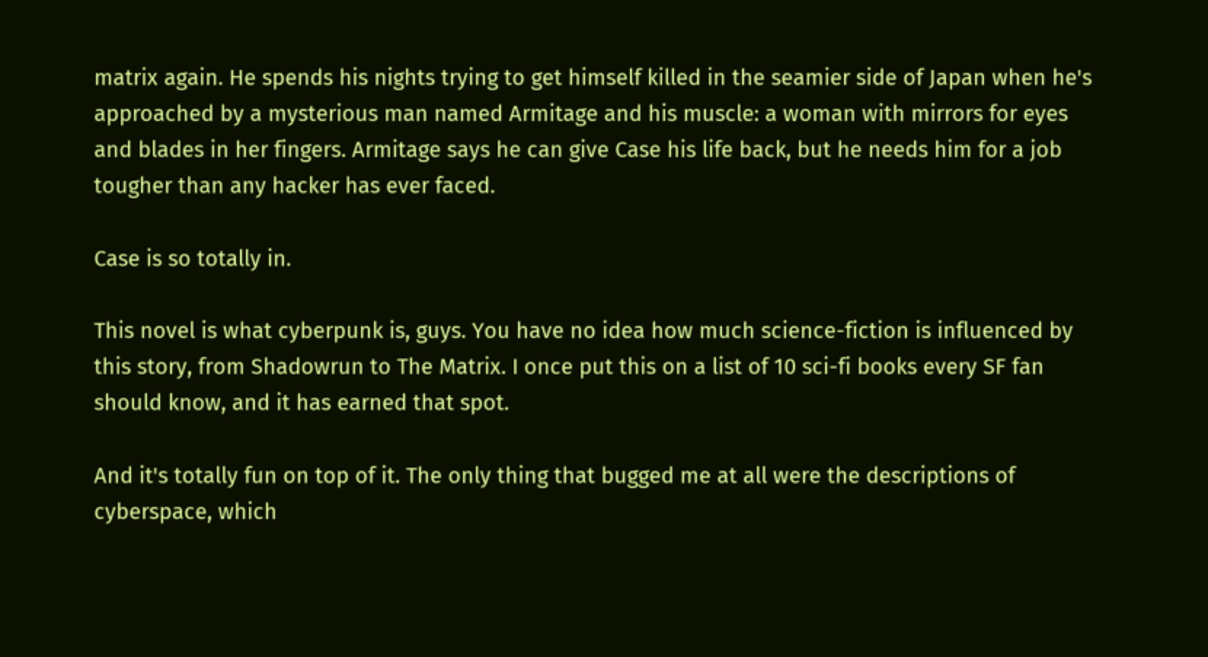matrix again. He spends his nights trying to get himself killed in the seamier side of Japan when he's approached by a mysterious man named Armitage and his muscle: a woman with mirrors for eyes and blades in her fingers. Armitage says he can give Case his life back, but he needs him for a job tougher than any hacker has ever faced.

Case is so totally in.

This novel is what cyberpunk is, guys. You have no idea how much science-fiction is influenced by this story, from Shadowrun to The Matrix. I once put this on a list of 10 sci-fi books every SF fan should know, and it has earned that spot.

And it's totally fun on top of it. The only thing that bugged me at all were the descriptions of cyberspace, which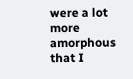were a lot more amorphous that I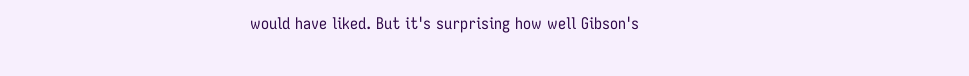would have liked. But it's surprising how well Gibson's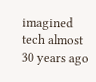imagined tech almost 30 years ago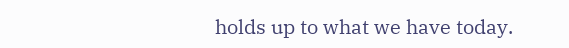holds up to what we have today.